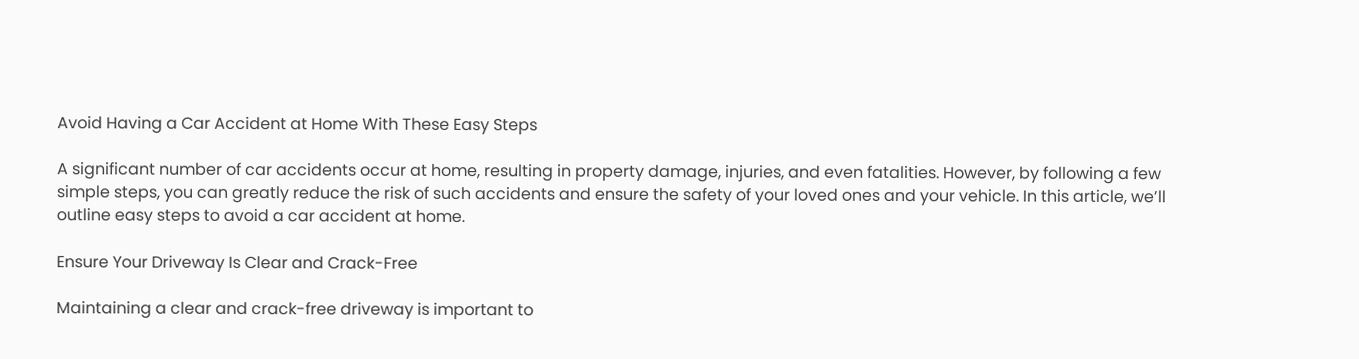Avoid Having a Car Accident at Home With These Easy Steps

A significant number of car accidents occur at home, resulting in property damage, injuries, and even fatalities. However, by following a few simple steps, you can greatly reduce the risk of such accidents and ensure the safety of your loved ones and your vehicle. In this article, we’ll outline easy steps to avoid a car accident at home.

Ensure Your Driveway Is Clear and Crack-Free

Maintaining a clear and crack-free driveway is important to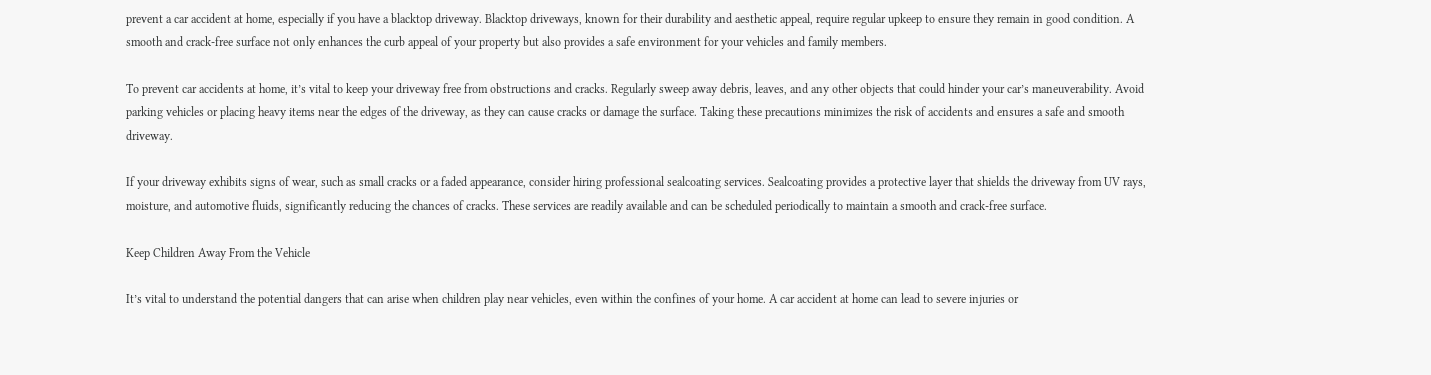prevent a car accident at home, especially if you have a blacktop driveway. Blacktop driveways, known for their durability and aesthetic appeal, require regular upkeep to ensure they remain in good condition. A smooth and crack-free surface not only enhances the curb appeal of your property but also provides a safe environment for your vehicles and family members.

To prevent car accidents at home, it’s vital to keep your driveway free from obstructions and cracks. Regularly sweep away debris, leaves, and any other objects that could hinder your car’s maneuverability. Avoid parking vehicles or placing heavy items near the edges of the driveway, as they can cause cracks or damage the surface. Taking these precautions minimizes the risk of accidents and ensures a safe and smooth driveway.

If your driveway exhibits signs of wear, such as small cracks or a faded appearance, consider hiring professional sealcoating services. Sealcoating provides a protective layer that shields the driveway from UV rays, moisture, and automotive fluids, significantly reducing the chances of cracks. These services are readily available and can be scheduled periodically to maintain a smooth and crack-free surface.

Keep Children Away From the Vehicle

It’s vital to understand the potential dangers that can arise when children play near vehicles, even within the confines of your home. A car accident at home can lead to severe injuries or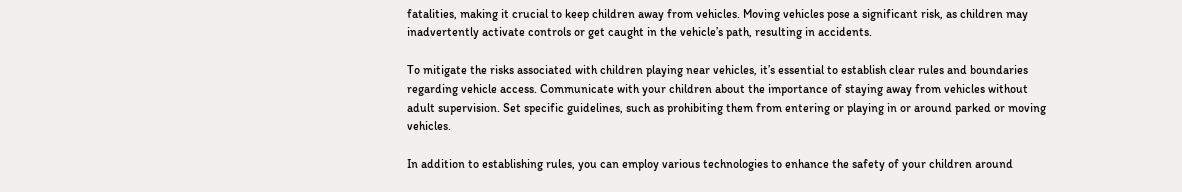fatalities, making it crucial to keep children away from vehicles. Moving vehicles pose a significant risk, as children may inadvertently activate controls or get caught in the vehicle’s path, resulting in accidents.

To mitigate the risks associated with children playing near vehicles, it’s essential to establish clear rules and boundaries regarding vehicle access. Communicate with your children about the importance of staying away from vehicles without adult supervision. Set specific guidelines, such as prohibiting them from entering or playing in or around parked or moving vehicles.

In addition to establishing rules, you can employ various technologies to enhance the safety of your children around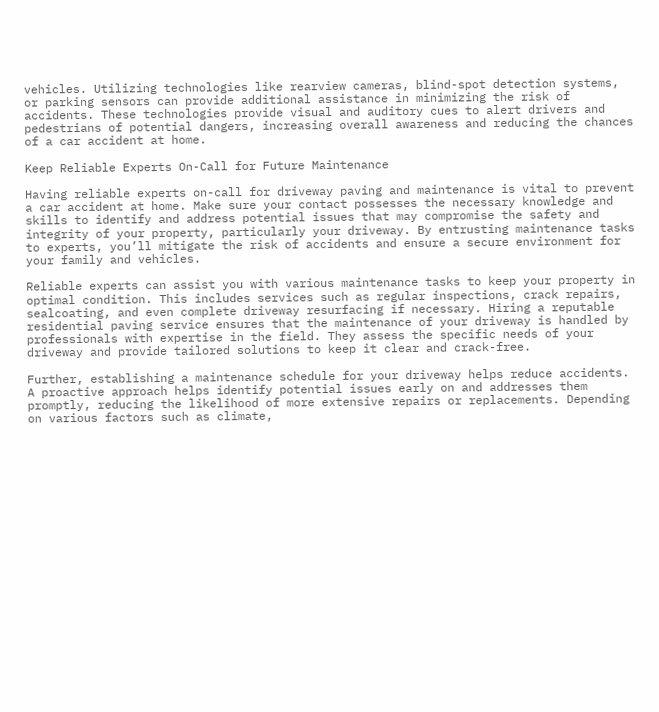vehicles. Utilizing technologies like rearview cameras, blind-spot detection systems, or parking sensors can provide additional assistance in minimizing the risk of accidents. These technologies provide visual and auditory cues to alert drivers and pedestrians of potential dangers, increasing overall awareness and reducing the chances of a car accident at home.

Keep Reliable Experts On-Call for Future Maintenance

Having reliable experts on-call for driveway paving and maintenance is vital to prevent a car accident at home. Make sure your contact possesses the necessary knowledge and skills to identify and address potential issues that may compromise the safety and integrity of your property, particularly your driveway. By entrusting maintenance tasks to experts, you’ll mitigate the risk of accidents and ensure a secure environment for your family and vehicles.

Reliable experts can assist you with various maintenance tasks to keep your property in optimal condition. This includes services such as regular inspections, crack repairs, sealcoating, and even complete driveway resurfacing if necessary. Hiring a reputable residential paving service ensures that the maintenance of your driveway is handled by professionals with expertise in the field. They assess the specific needs of your driveway and provide tailored solutions to keep it clear and crack-free.

Further, establishing a maintenance schedule for your driveway helps reduce accidents. A proactive approach helps identify potential issues early on and addresses them promptly, reducing the likelihood of more extensive repairs or replacements. Depending on various factors such as climate,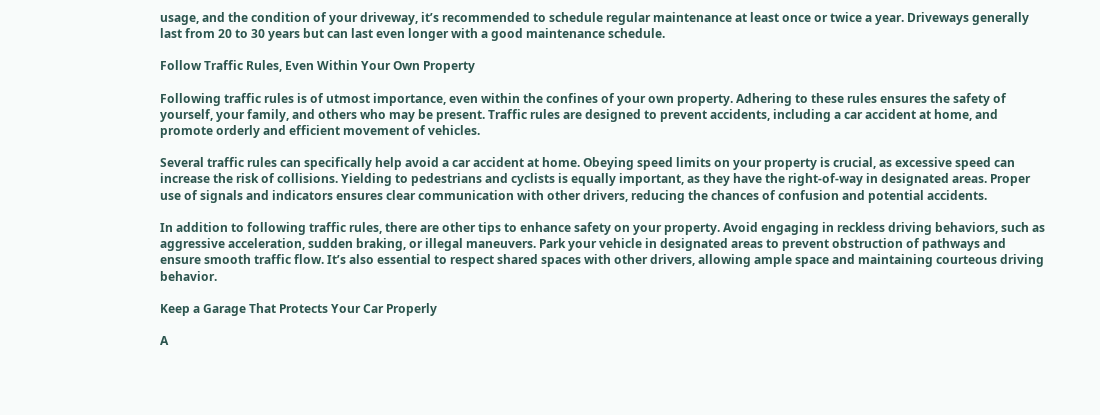usage, and the condition of your driveway, it’s recommended to schedule regular maintenance at least once or twice a year. Driveways generally last from 20 to 30 years but can last even longer with a good maintenance schedule.

Follow Traffic Rules, Even Within Your Own Property

Following traffic rules is of utmost importance, even within the confines of your own property. Adhering to these rules ensures the safety of yourself, your family, and others who may be present. Traffic rules are designed to prevent accidents, including a car accident at home, and promote orderly and efficient movement of vehicles.

Several traffic rules can specifically help avoid a car accident at home. Obeying speed limits on your property is crucial, as excessive speed can increase the risk of collisions. Yielding to pedestrians and cyclists is equally important, as they have the right-of-way in designated areas. Proper use of signals and indicators ensures clear communication with other drivers, reducing the chances of confusion and potential accidents.

In addition to following traffic rules, there are other tips to enhance safety on your property. Avoid engaging in reckless driving behaviors, such as aggressive acceleration, sudden braking, or illegal maneuvers. Park your vehicle in designated areas to prevent obstruction of pathways and ensure smooth traffic flow. It’s also essential to respect shared spaces with other drivers, allowing ample space and maintaining courteous driving behavior.

Keep a Garage That Protects Your Car Properly

A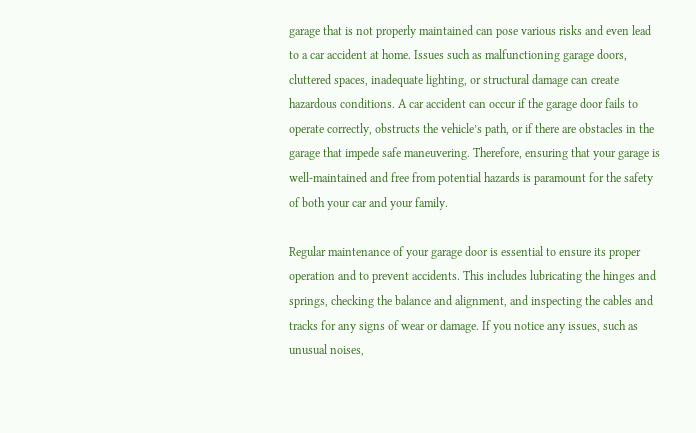garage that is not properly maintained can pose various risks and even lead to a car accident at home. Issues such as malfunctioning garage doors, cluttered spaces, inadequate lighting, or structural damage can create hazardous conditions. A car accident can occur if the garage door fails to operate correctly, obstructs the vehicle’s path, or if there are obstacles in the garage that impede safe maneuvering. Therefore, ensuring that your garage is well-maintained and free from potential hazards is paramount for the safety of both your car and your family.

Regular maintenance of your garage door is essential to ensure its proper operation and to prevent accidents. This includes lubricating the hinges and springs, checking the balance and alignment, and inspecting the cables and tracks for any signs of wear or damage. If you notice any issues, such as unusual noises,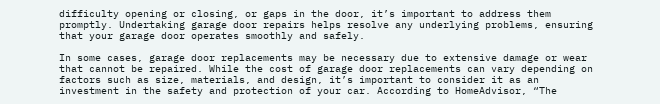difficulty opening or closing, or gaps in the door, it’s important to address them promptly. Undertaking garage door repairs helps resolve any underlying problems, ensuring that your garage door operates smoothly and safely.

In some cases, garage door replacements may be necessary due to extensive damage or wear that cannot be repaired. While the cost of garage door replacements can vary depending on factors such as size, materials, and design, it’s important to consider it as an investment in the safety and protection of your car. According to HomeAdvisor, “The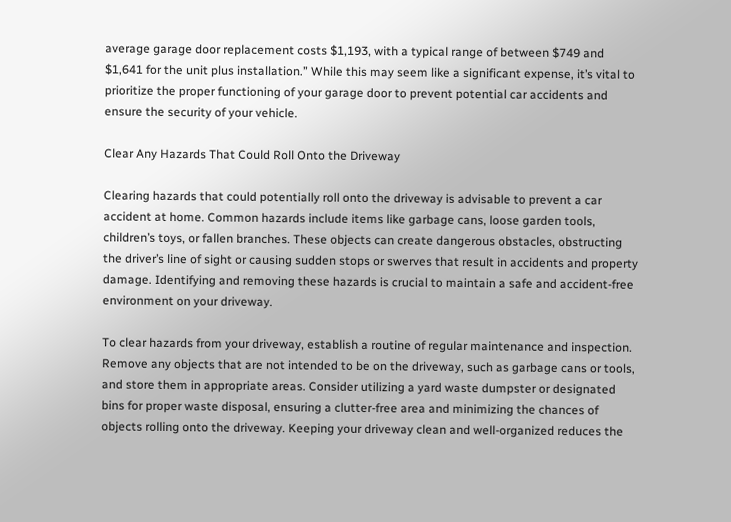average garage door replacement costs $1,193, with a typical range of between $749 and $1,641 for the unit plus installation.” While this may seem like a significant expense, it’s vital to prioritize the proper functioning of your garage door to prevent potential car accidents and ensure the security of your vehicle.

Clear Any Hazards That Could Roll Onto the Driveway

Clearing hazards that could potentially roll onto the driveway is advisable to prevent a car accident at home. Common hazards include items like garbage cans, loose garden tools, children’s toys, or fallen branches. These objects can create dangerous obstacles, obstructing the driver’s line of sight or causing sudden stops or swerves that result in accidents and property damage. Identifying and removing these hazards is crucial to maintain a safe and accident-free environment on your driveway.

To clear hazards from your driveway, establish a routine of regular maintenance and inspection. Remove any objects that are not intended to be on the driveway, such as garbage cans or tools, and store them in appropriate areas. Consider utilizing a yard waste dumpster or designated bins for proper waste disposal, ensuring a clutter-free area and minimizing the chances of objects rolling onto the driveway. Keeping your driveway clean and well-organized reduces the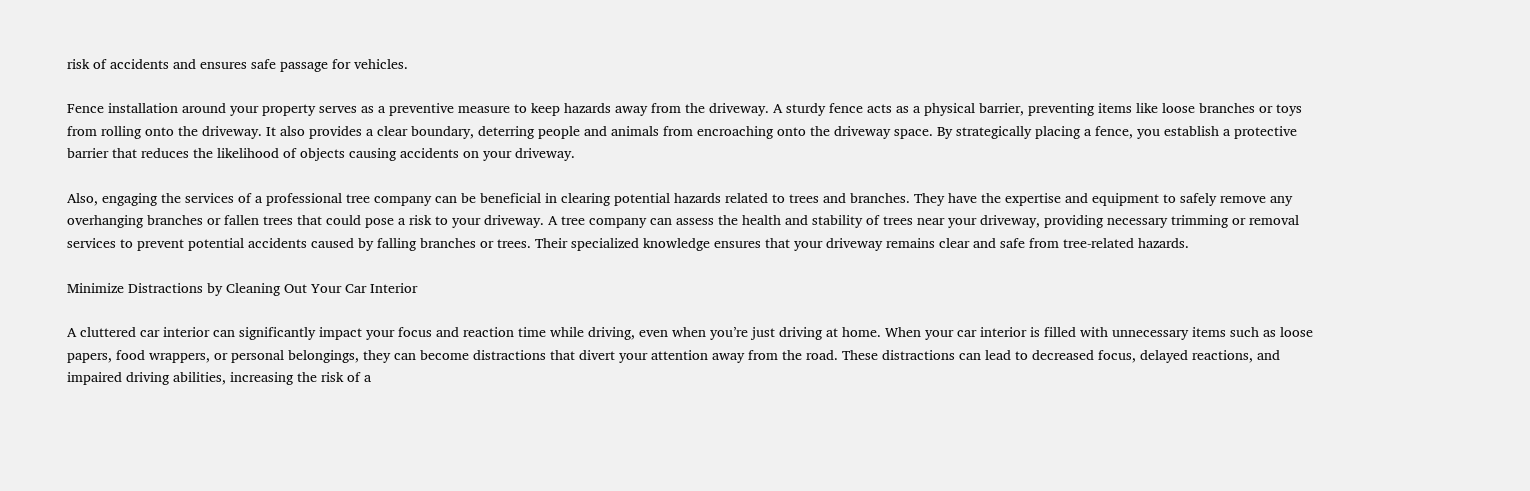risk of accidents and ensures safe passage for vehicles.

Fence installation around your property serves as a preventive measure to keep hazards away from the driveway. A sturdy fence acts as a physical barrier, preventing items like loose branches or toys from rolling onto the driveway. It also provides a clear boundary, deterring people and animals from encroaching onto the driveway space. By strategically placing a fence, you establish a protective barrier that reduces the likelihood of objects causing accidents on your driveway.

Also, engaging the services of a professional tree company can be beneficial in clearing potential hazards related to trees and branches. They have the expertise and equipment to safely remove any overhanging branches or fallen trees that could pose a risk to your driveway. A tree company can assess the health and stability of trees near your driveway, providing necessary trimming or removal services to prevent potential accidents caused by falling branches or trees. Their specialized knowledge ensures that your driveway remains clear and safe from tree-related hazards.

Minimize Distractions by Cleaning Out Your Car Interior

A cluttered car interior can significantly impact your focus and reaction time while driving, even when you’re just driving at home. When your car interior is filled with unnecessary items such as loose papers, food wrappers, or personal belongings, they can become distractions that divert your attention away from the road. These distractions can lead to decreased focus, delayed reactions, and impaired driving abilities, increasing the risk of a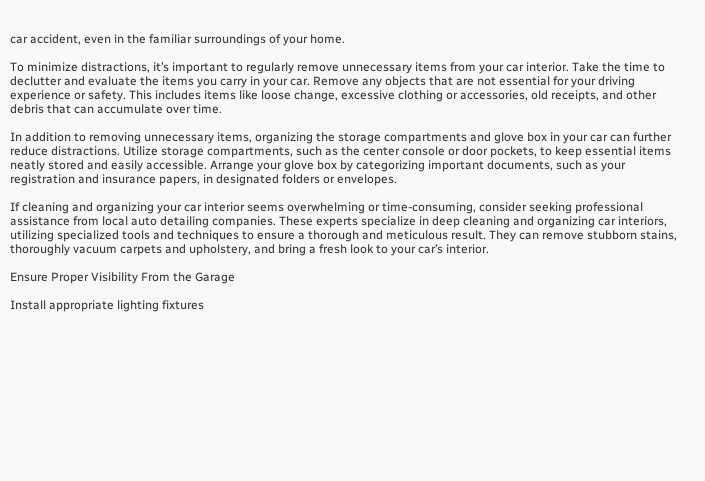car accident, even in the familiar surroundings of your home.

To minimize distractions, it’s important to regularly remove unnecessary items from your car interior. Take the time to declutter and evaluate the items you carry in your car. Remove any objects that are not essential for your driving experience or safety. This includes items like loose change, excessive clothing or accessories, old receipts, and other debris that can accumulate over time.

In addition to removing unnecessary items, organizing the storage compartments and glove box in your car can further reduce distractions. Utilize storage compartments, such as the center console or door pockets, to keep essential items neatly stored and easily accessible. Arrange your glove box by categorizing important documents, such as your registration and insurance papers, in designated folders or envelopes.

If cleaning and organizing your car interior seems overwhelming or time-consuming, consider seeking professional assistance from local auto detailing companies. These experts specialize in deep cleaning and organizing car interiors, utilizing specialized tools and techniques to ensure a thorough and meticulous result. They can remove stubborn stains, thoroughly vacuum carpets and upholstery, and bring a fresh look to your car’s interior.

Ensure Proper Visibility From the Garage

Install appropriate lighting fixtures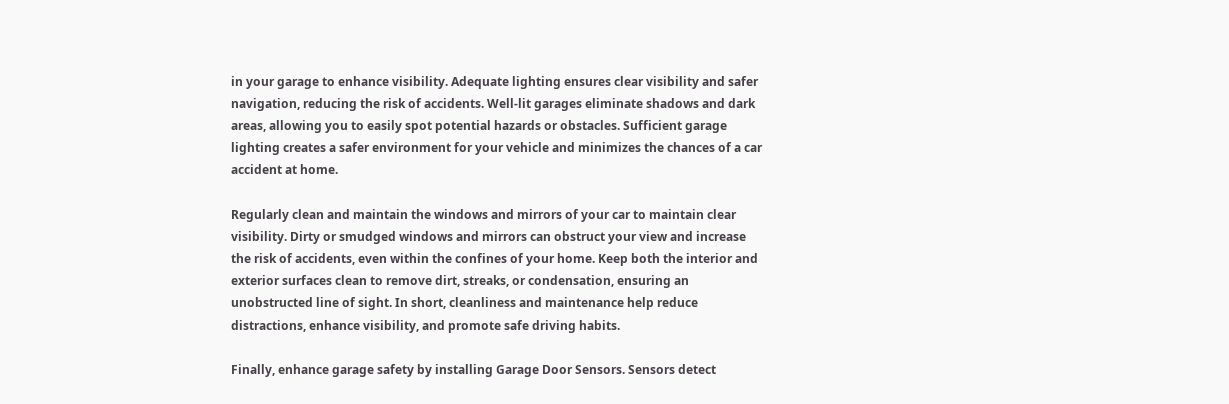in your garage to enhance visibility. Adequate lighting ensures clear visibility and safer navigation, reducing the risk of accidents. Well-lit garages eliminate shadows and dark areas, allowing you to easily spot potential hazards or obstacles. Sufficient garage lighting creates a safer environment for your vehicle and minimizes the chances of a car accident at home.

Regularly clean and maintain the windows and mirrors of your car to maintain clear visibility. Dirty or smudged windows and mirrors can obstruct your view and increase the risk of accidents, even within the confines of your home. Keep both the interior and exterior surfaces clean to remove dirt, streaks, or condensation, ensuring an unobstructed line of sight. In short, cleanliness and maintenance help reduce distractions, enhance visibility, and promote safe driving habits.

Finally, enhance garage safety by installing Garage Door Sensors. Sensors detect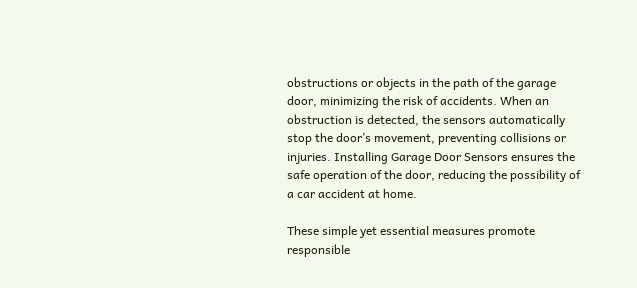obstructions or objects in the path of the garage door, minimizing the risk of accidents. When an obstruction is detected, the sensors automatically stop the door’s movement, preventing collisions or injuries. Installing Garage Door Sensors ensures the safe operation of the door, reducing the possibility of a car accident at home.

These simple yet essential measures promote responsible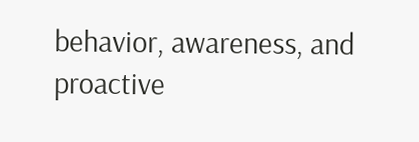behavior, awareness, and proactive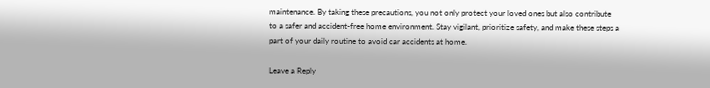maintenance. By taking these precautions, you not only protect your loved ones but also contribute to a safer and accident-free home environment. Stay vigilant, prioritize safety, and make these steps a part of your daily routine to avoid car accidents at home.

Leave a Reply